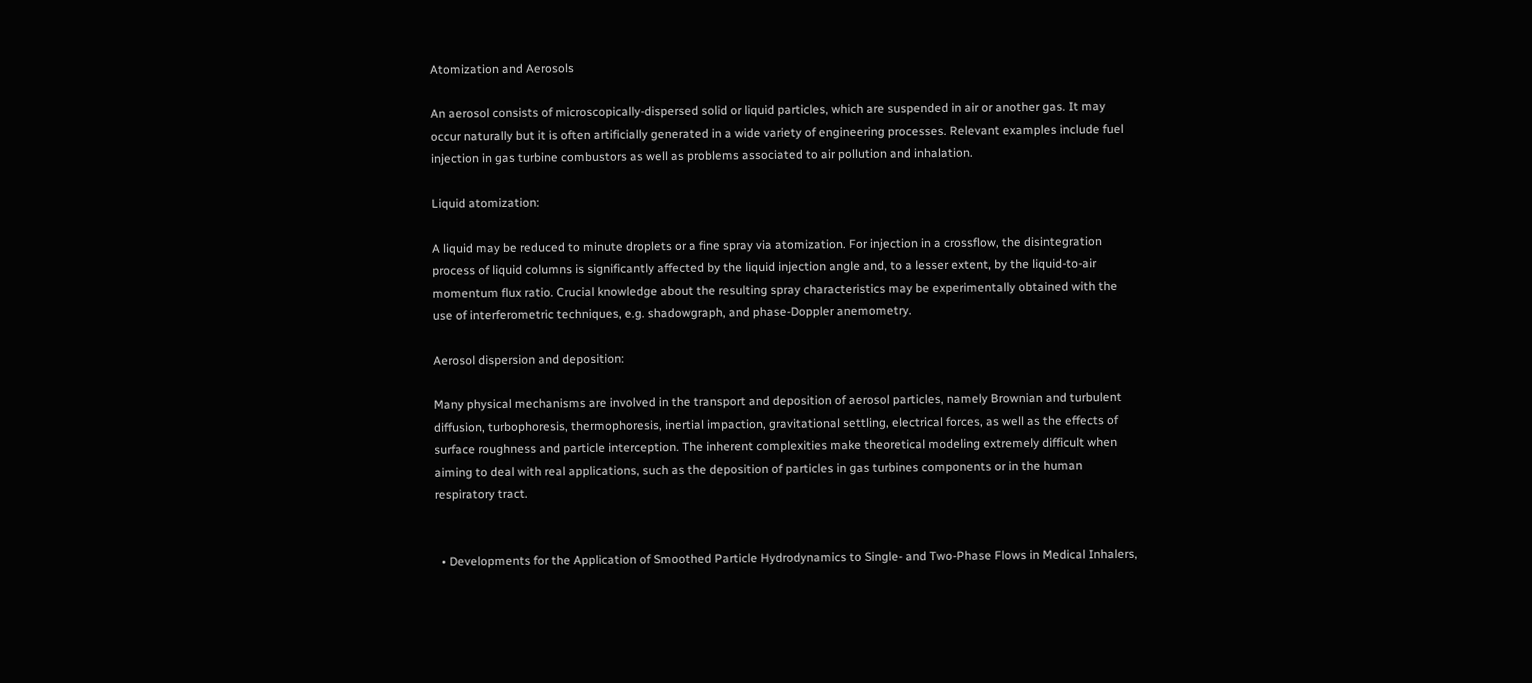Atomization and Aerosols

An aerosol consists of microscopically-dispersed solid or liquid particles, which are suspended in air or another gas. It may occur naturally but it is often artificially generated in a wide variety of engineering processes. Relevant examples include fuel injection in gas turbine combustors as well as problems associated to air pollution and inhalation.

Liquid atomization:

A liquid may be reduced to minute droplets or a fine spray via atomization. For injection in a crossflow, the disintegration process of liquid columns is significantly affected by the liquid injection angle and, to a lesser extent, by the liquid-to-air momentum flux ratio. Crucial knowledge about the resulting spray characteristics may be experimentally obtained with the use of interferometric techniques, e.g. shadowgraph, and phase-Doppler anemometry.

Aerosol dispersion and deposition:

Many physical mechanisms are involved in the transport and deposition of aerosol particles, namely Brownian and turbulent diffusion, turbophoresis, thermophoresis, inertial impaction, gravitational settling, electrical forces, as well as the effects of surface roughness and particle interception. The inherent complexities make theoretical modeling extremely difficult when aiming to deal with real applications, such as the deposition of particles in gas turbines components or in the human respiratory tract.


  • Developments for the Application of Smoothed Particle Hydrodynamics to Single- and Two-Phase Flows in Medical Inhalers,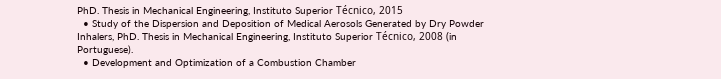PhD. Thesis in Mechanical Engineering, Instituto Superior Técnico, 2015
  • Study of the Dispersion and Deposition of Medical Aerosols Generated by Dry Powder Inhalers, PhD. Thesis in Mechanical Engineering, Instituto Superior Técnico, 2008 (in Portuguese).
  • Development and Optimization of a Combustion Chamber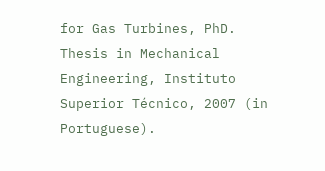for Gas Turbines, PhD. Thesis in Mechanical Engineering, Instituto Superior Técnico, 2007 (in Portuguese).